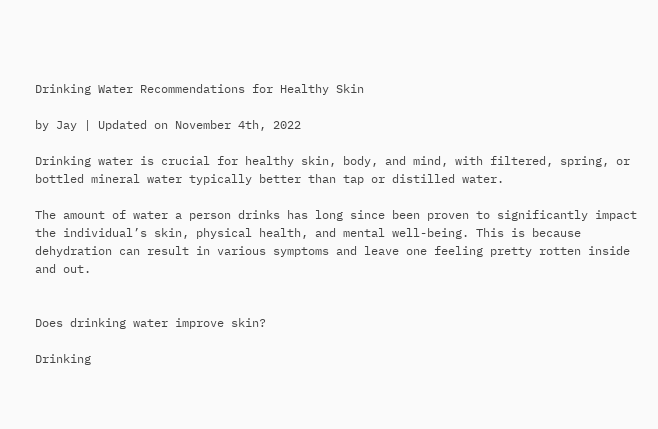Drinking Water Recommendations for Healthy Skin

by Jay | Updated on November 4th, 2022

Drinking water is crucial for healthy skin, body, and mind, with filtered, spring, or bottled mineral water typically better than tap or distilled water.

The amount of water a person drinks has long since been proven to significantly impact the individual’s skin, physical health, and mental well-being. This is because dehydration can result in various symptoms and leave one feeling pretty rotten inside and out.


Does drinking water improve skin?

Drinking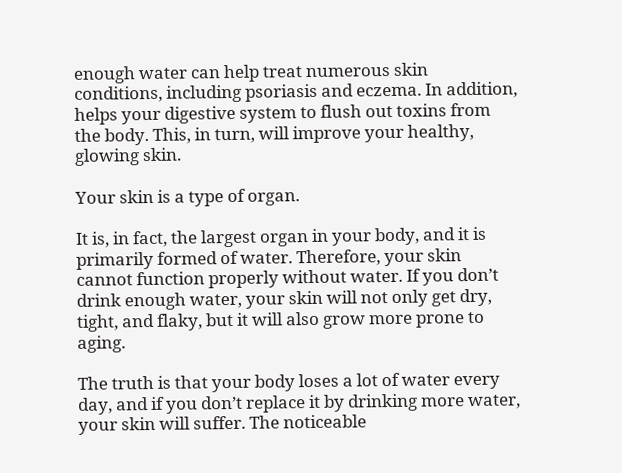enough water can help treat numerous skin conditions, including psoriasis and eczema. In addition, helps your digestive system to flush out toxins from the body. This, in turn, will improve your healthy, glowing skin.

Your skin is a type of organ.

It is, in fact, the largest organ in your body, and it is primarily formed of water. Therefore, your skin cannot function properly without water. If you don’t drink enough water, your skin will not only get dry, tight, and flaky, but it will also grow more prone to aging.

The truth is that your body loses a lot of water every day, and if you don’t replace it by drinking more water, your skin will suffer. The noticeable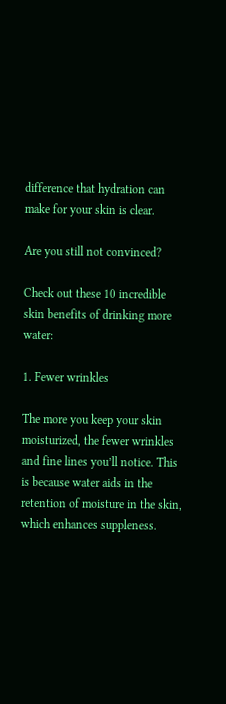difference that hydration can make for your skin is clear.

Are you still not convinced?

Check out these 10 incredible skin benefits of drinking more water:

1. Fewer wrinkles

The more you keep your skin moisturized, the fewer wrinkles and fine lines you’ll notice. This is because water aids in the retention of moisture in the skin, which enhances suppleness.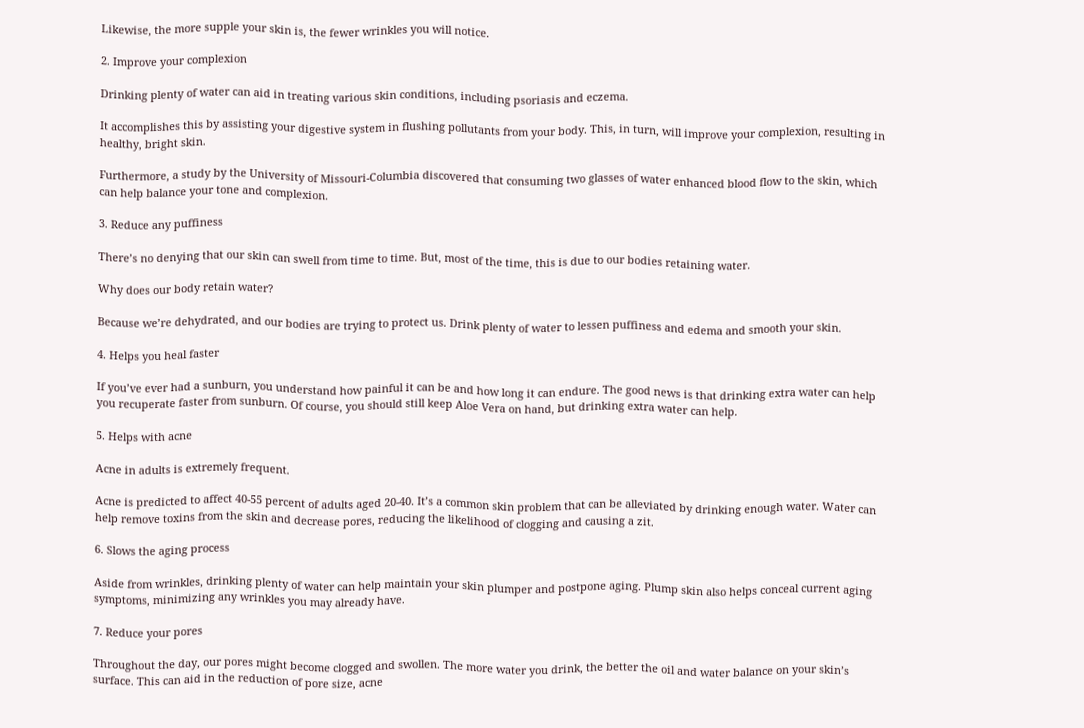Likewise, the more supple your skin is, the fewer wrinkles you will notice.

2. Improve your complexion

Drinking plenty of water can aid in treating various skin conditions, including psoriasis and eczema.

It accomplishes this by assisting your digestive system in flushing pollutants from your body. This, in turn, will improve your complexion, resulting in healthy, bright skin.

Furthermore, a study by the University of Missouri-Columbia discovered that consuming two glasses of water enhanced blood flow to the skin, which can help balance your tone and complexion.

3. Reduce any puffiness

There’s no denying that our skin can swell from time to time. But, most of the time, this is due to our bodies retaining water.

Why does our body retain water?

Because we’re dehydrated, and our bodies are trying to protect us. Drink plenty of water to lessen puffiness and edema and smooth your skin.

4. Helps you heal faster

If you’ve ever had a sunburn, you understand how painful it can be and how long it can endure. The good news is that drinking extra water can help you recuperate faster from sunburn. Of course, you should still keep Aloe Vera on hand, but drinking extra water can help.

5. Helps with acne

Acne in adults is extremely frequent.

Acne is predicted to affect 40-55 percent of adults aged 20-40. It’s a common skin problem that can be alleviated by drinking enough water. Water can help remove toxins from the skin and decrease pores, reducing the likelihood of clogging and causing a zit.

6. Slows the aging process

Aside from wrinkles, drinking plenty of water can help maintain your skin plumper and postpone aging. Plump skin also helps conceal current aging symptoms, minimizing any wrinkles you may already have.

7. Reduce your pores

Throughout the day, our pores might become clogged and swollen. The more water you drink, the better the oil and water balance on your skin’s surface. This can aid in the reduction of pore size, acne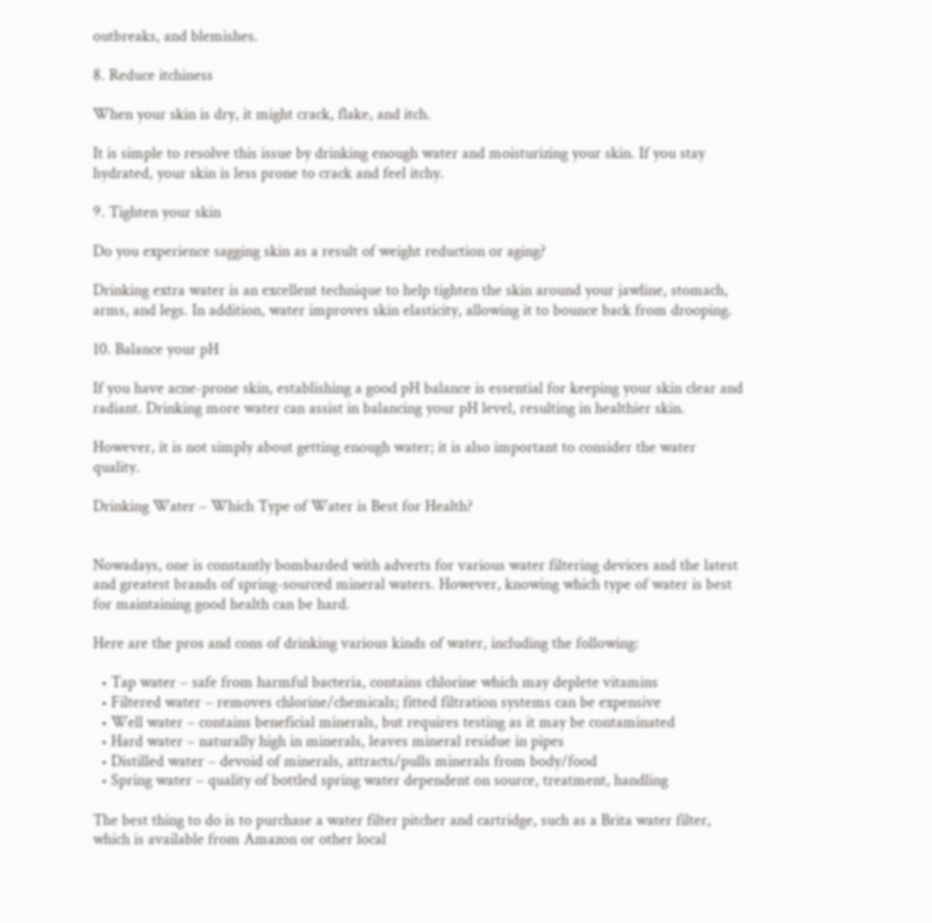outbreaks, and blemishes.

8. Reduce itchiness

When your skin is dry, it might crack, flake, and itch.

It is simple to resolve this issue by drinking enough water and moisturizing your skin. If you stay hydrated, your skin is less prone to crack and feel itchy.

9. Tighten your skin

Do you experience sagging skin as a result of weight reduction or aging?

Drinking extra water is an excellent technique to help tighten the skin around your jawline, stomach, arms, and legs. In addition, water improves skin elasticity, allowing it to bounce back from drooping.

10. Balance your pH

If you have acne-prone skin, establishing a good pH balance is essential for keeping your skin clear and radiant. Drinking more water can assist in balancing your pH level, resulting in healthier skin.

However, it is not simply about getting enough water; it is also important to consider the water quality.

Drinking Water – Which Type of Water is Best for Health?


Nowadays, one is constantly bombarded with adverts for various water filtering devices and the latest and greatest brands of spring-sourced mineral waters. However, knowing which type of water is best for maintaining good health can be hard.

Here are the pros and cons of drinking various kinds of water, including the following:

  • Tap water – safe from harmful bacteria, contains chlorine which may deplete vitamins
  • Filtered water – removes chlorine/chemicals; fitted filtration systems can be expensive
  • Well water – contains beneficial minerals, but requires testing as it may be contaminated
  • Hard water – naturally high in minerals, leaves mineral residue in pipes
  • Distilled water – devoid of minerals, attracts/pulls minerals from body/food
  • Spring water – quality of bottled spring water dependent on source, treatment, handling

The best thing to do is to purchase a water filter pitcher and cartridge, such as a Brita water filter, which is available from Amazon or other local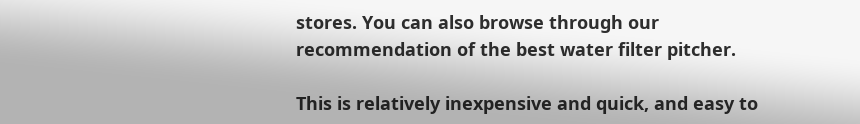stores. You can also browse through our recommendation of the best water filter pitcher.

This is relatively inexpensive and quick, and easy to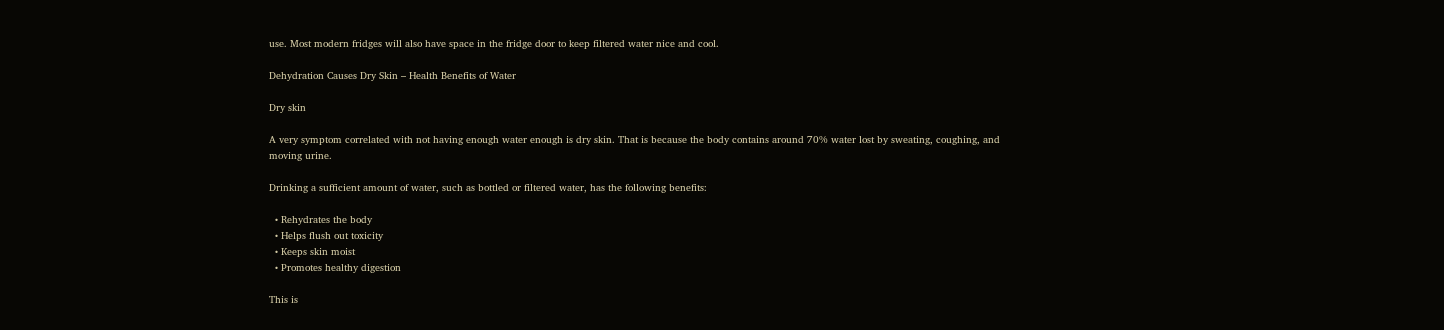use. Most modern fridges will also have space in the fridge door to keep filtered water nice and cool.

Dehydration Causes Dry Skin – Health Benefits of Water

Dry skin

A very symptom correlated with not having enough water enough is dry skin. That is because the body contains around 70% water lost by sweating, coughing, and moving urine.

Drinking a sufficient amount of water, such as bottled or filtered water, has the following benefits:

  • Rehydrates the body
  • Helps flush out toxicity
  • Keeps skin moist
  • Promotes healthy digestion

This is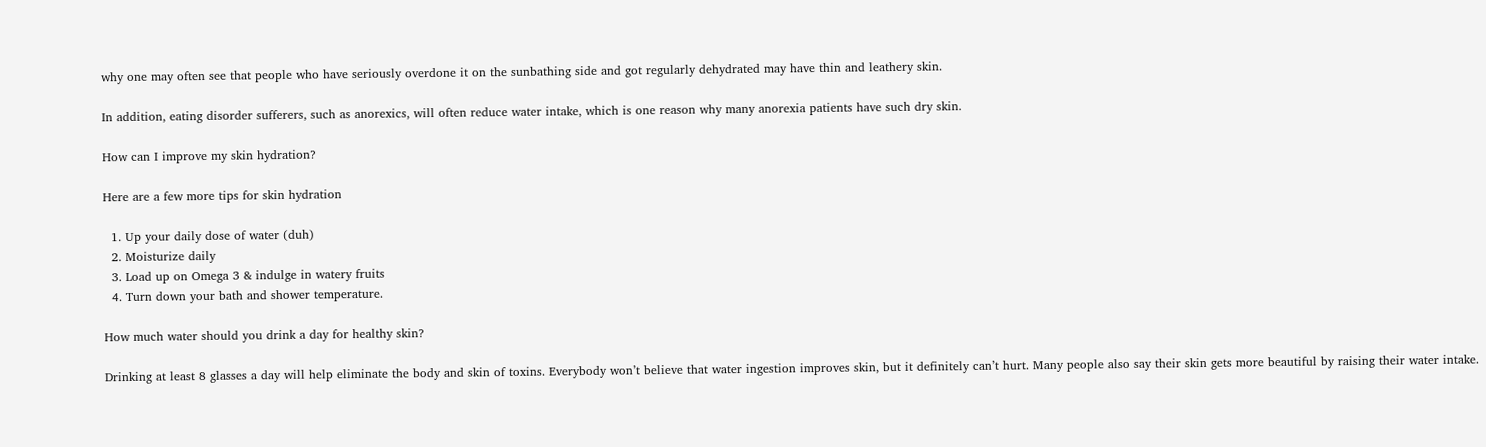why one may often see that people who have seriously overdone it on the sunbathing side and got regularly dehydrated may have thin and leathery skin.

In addition, eating disorder sufferers, such as anorexics, will often reduce water intake, which is one reason why many anorexia patients have such dry skin.

How can I improve my skin hydration?

Here are a few more tips for skin hydration

  1. Up your daily dose of water (duh)
  2. Moisturize daily
  3. Load up on Omega 3 & indulge in watery fruits
  4. Turn down your bath and shower temperature.

How much water should you drink a day for healthy skin?

Drinking at least 8 glasses a day will help eliminate the body and skin of toxins. Everybody won’t believe that water ingestion improves skin, but it definitely can’t hurt. Many people also say their skin gets more beautiful by raising their water intake.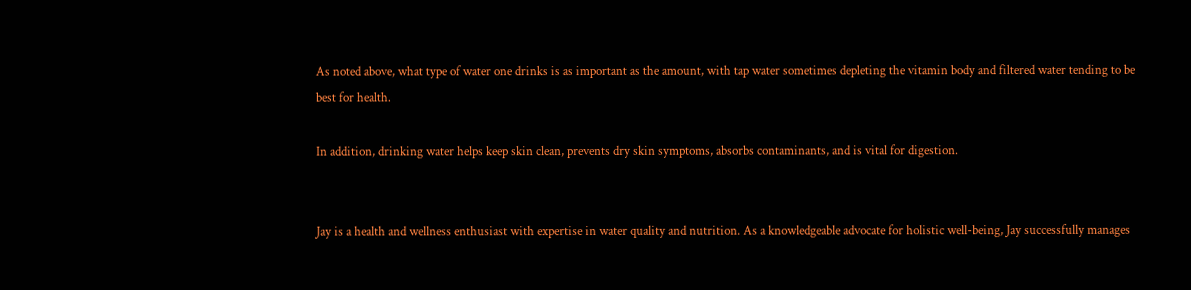As noted above, what type of water one drinks is as important as the amount, with tap water sometimes depleting the vitamin body and filtered water tending to be best for health.

In addition, drinking water helps keep skin clean, prevents dry skin symptoms, absorbs contaminants, and is vital for digestion.


Jay is a health and wellness enthusiast with expertise in water quality and nutrition. As a knowledgeable advocate for holistic well-being, Jay successfully manages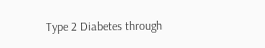Type 2 Diabetes through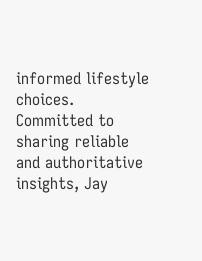informed lifestyle choices. Committed to sharing reliable and authoritative insights, Jay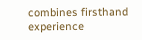combines firsthand experience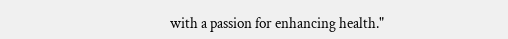with a passion for enhancing health."